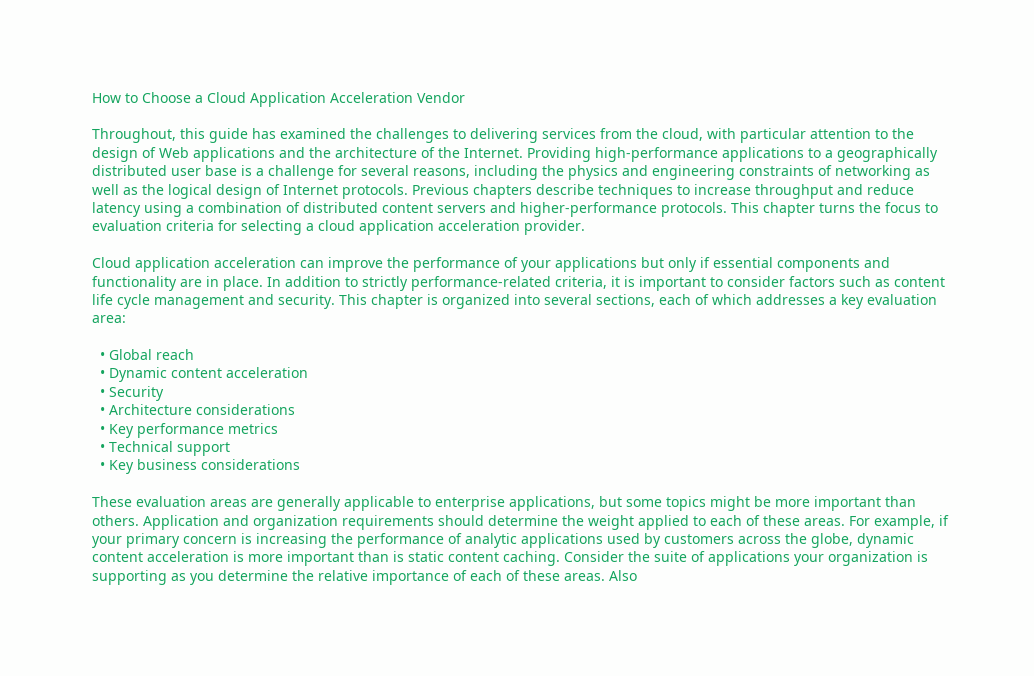How to Choose a Cloud Application Acceleration Vendor

Throughout, this guide has examined the challenges to delivering services from the cloud, with particular attention to the design of Web applications and the architecture of the Internet. Providing high-performance applications to a geographically distributed user base is a challenge for several reasons, including the physics and engineering constraints of networking as well as the logical design of Internet protocols. Previous chapters describe techniques to increase throughput and reduce latency using a combination of distributed content servers and higher-performance protocols. This chapter turns the focus to evaluation criteria for selecting a cloud application acceleration provider.

Cloud application acceleration can improve the performance of your applications but only if essential components and functionality are in place. In addition to strictly performance-related criteria, it is important to consider factors such as content life cycle management and security. This chapter is organized into several sections, each of which addresses a key evaluation area:

  • Global reach
  • Dynamic content acceleration
  • Security
  • Architecture considerations
  • Key performance metrics
  • Technical support
  • Key business considerations

These evaluation areas are generally applicable to enterprise applications, but some topics might be more important than others. Application and organization requirements should determine the weight applied to each of these areas. For example, if your primary concern is increasing the performance of analytic applications used by customers across the globe, dynamic content acceleration is more important than is static content caching. Consider the suite of applications your organization is supporting as you determine the relative importance of each of these areas. Also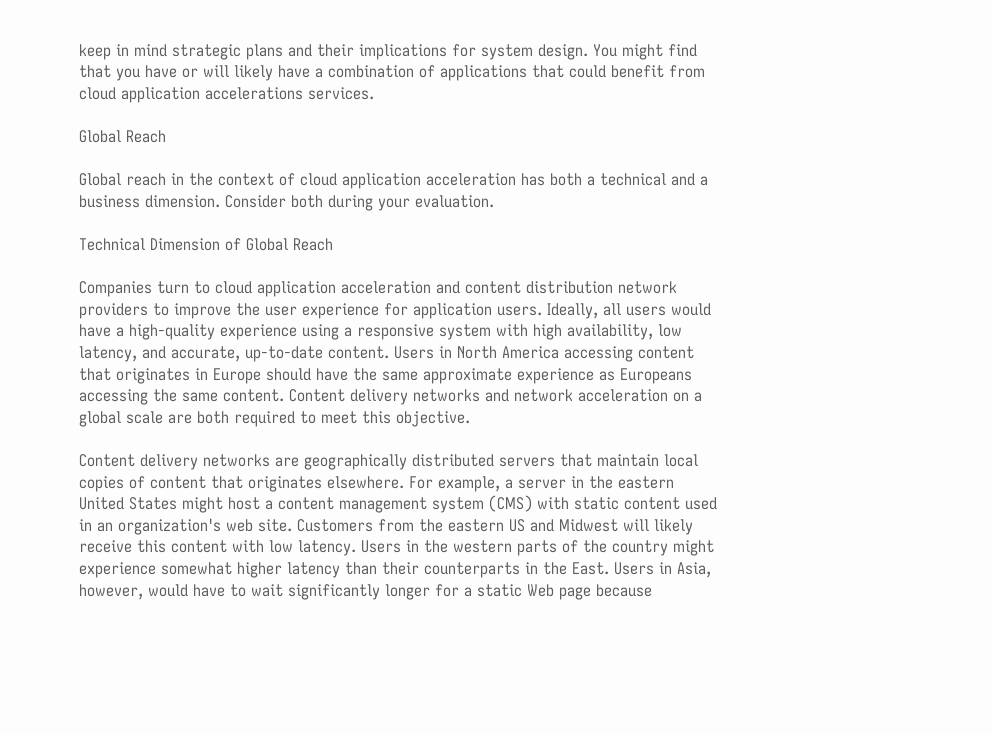keep in mind strategic plans and their implications for system design. You might find that you have or will likely have a combination of applications that could benefit from cloud application accelerations services.

Global Reach

Global reach in the context of cloud application acceleration has both a technical and a business dimension. Consider both during your evaluation.

Technical Dimension of Global Reach

Companies turn to cloud application acceleration and content distribution network providers to improve the user experience for application users. Ideally, all users would have a high-quality experience using a responsive system with high availability, low latency, and accurate, up-to-date content. Users in North America accessing content that originates in Europe should have the same approximate experience as Europeans accessing the same content. Content delivery networks and network acceleration on a global scale are both required to meet this objective.

Content delivery networks are geographically distributed servers that maintain local copies of content that originates elsewhere. For example, a server in the eastern United States might host a content management system (CMS) with static content used in an organization's web site. Customers from the eastern US and Midwest will likely receive this content with low latency. Users in the western parts of the country might experience somewhat higher latency than their counterparts in the East. Users in Asia, however, would have to wait significantly longer for a static Web page because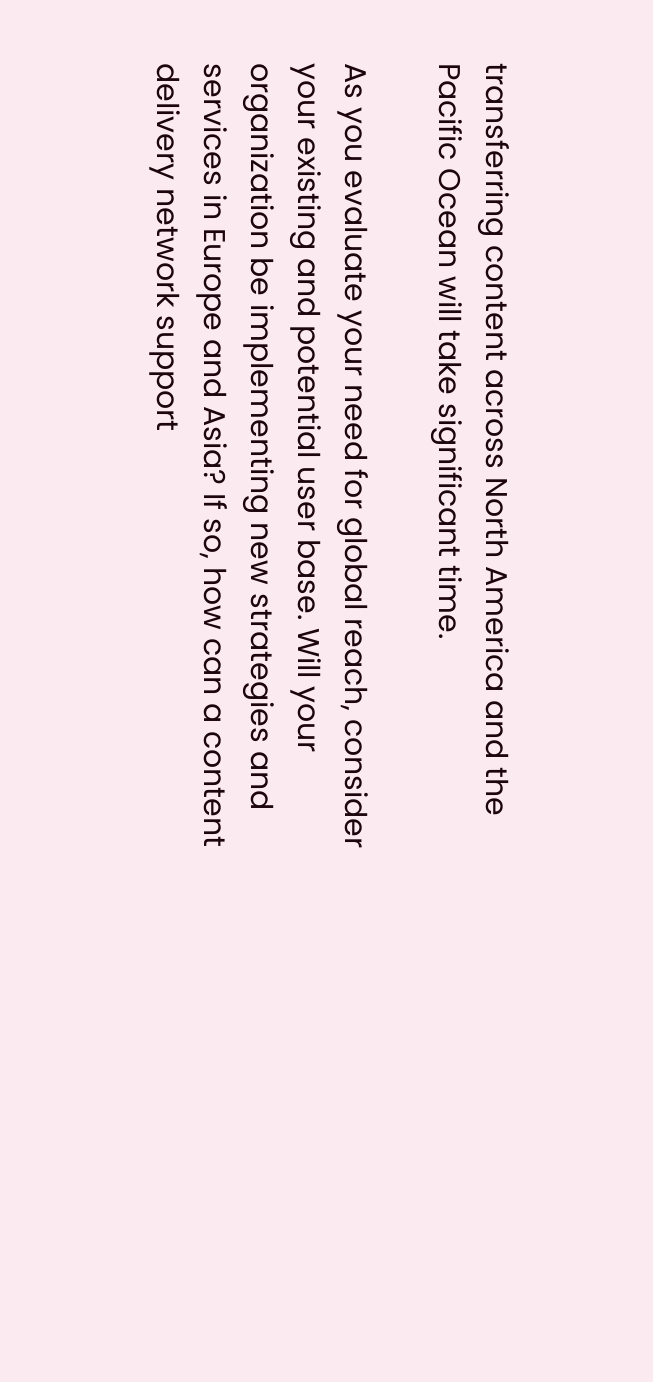transferring content across North America and the Pacific Ocean will take significant time.

As you evaluate your need for global reach, consider your existing and potential user base. Will your organization be implementing new strategies and services in Europe and Asia? If so, how can a content delivery network support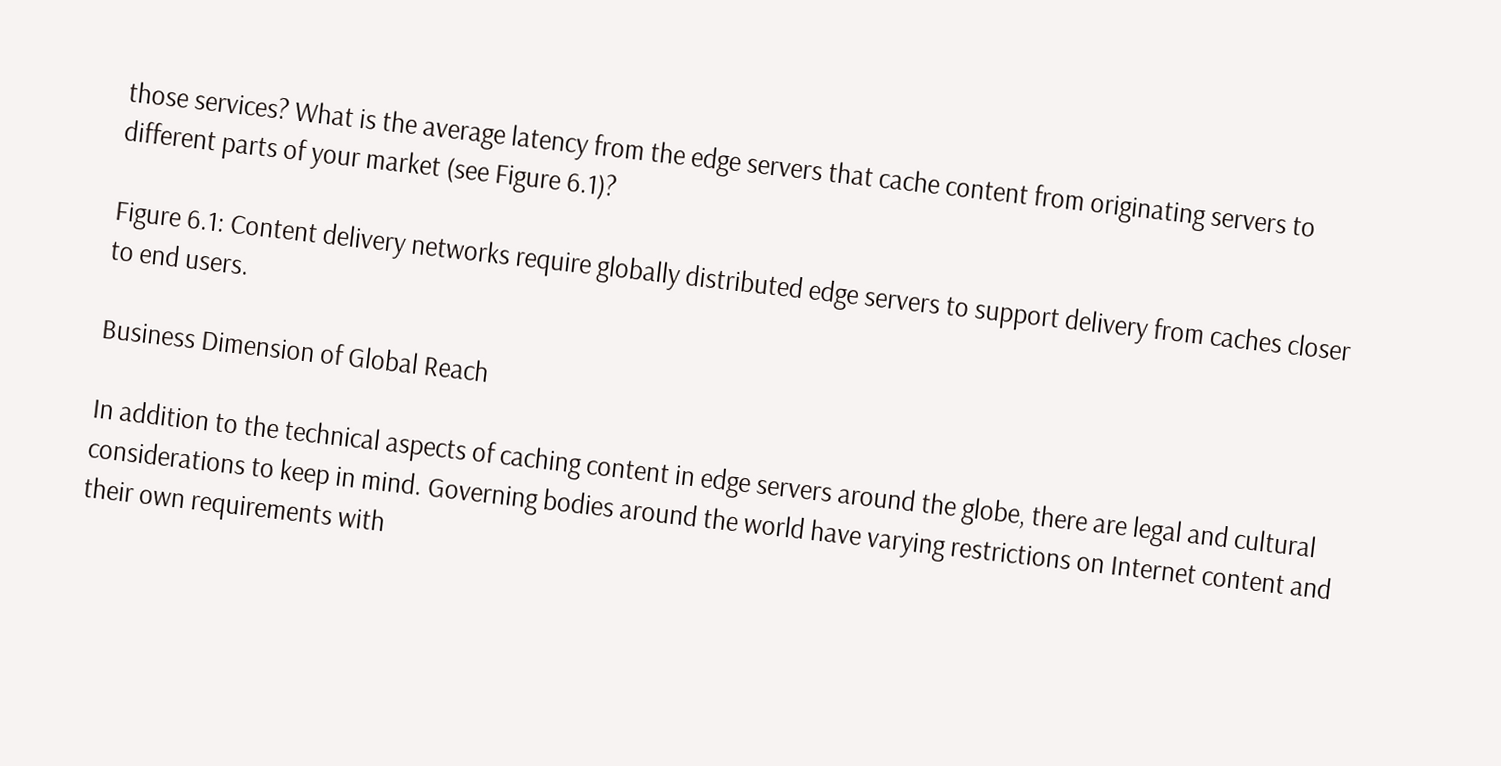those services? What is the average latency from the edge servers that cache content from originating servers to different parts of your market (see Figure 6.1)?

Figure 6.1: Content delivery networks require globally distributed edge servers to support delivery from caches closer to end users.

Business Dimension of Global Reach

In addition to the technical aspects of caching content in edge servers around the globe, there are legal and cultural considerations to keep in mind. Governing bodies around the world have varying restrictions on Internet content and their own requirements with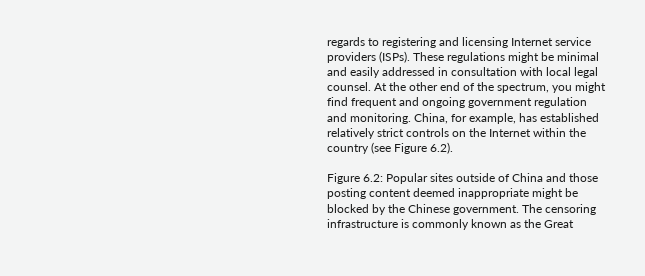regards to registering and licensing Internet service providers (ISPs). These regulations might be minimal and easily addressed in consultation with local legal counsel. At the other end of the spectrum, you might find frequent and ongoing government regulation and monitoring. China, for example, has established relatively strict controls on the Internet within the country (see Figure 6.2).

Figure 6.2: Popular sites outside of China and those posting content deemed inappropriate might be blocked by the Chinese government. The censoring infrastructure is commonly known as the Great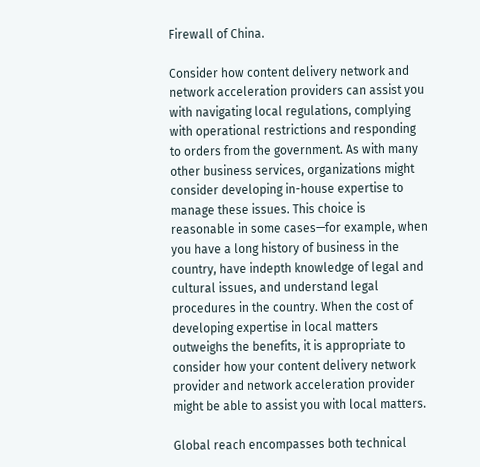Firewall of China.

Consider how content delivery network and network acceleration providers can assist you with navigating local regulations, complying with operational restrictions and responding to orders from the government. As with many other business services, organizations might consider developing in-house expertise to manage these issues. This choice is reasonable in some cases—for example, when you have a long history of business in the country, have indepth knowledge of legal and cultural issues, and understand legal procedures in the country. When the cost of developing expertise in local matters outweighs the benefits, it is appropriate to consider how your content delivery network provider and network acceleration provider might be able to assist you with local matters.

Global reach encompasses both technical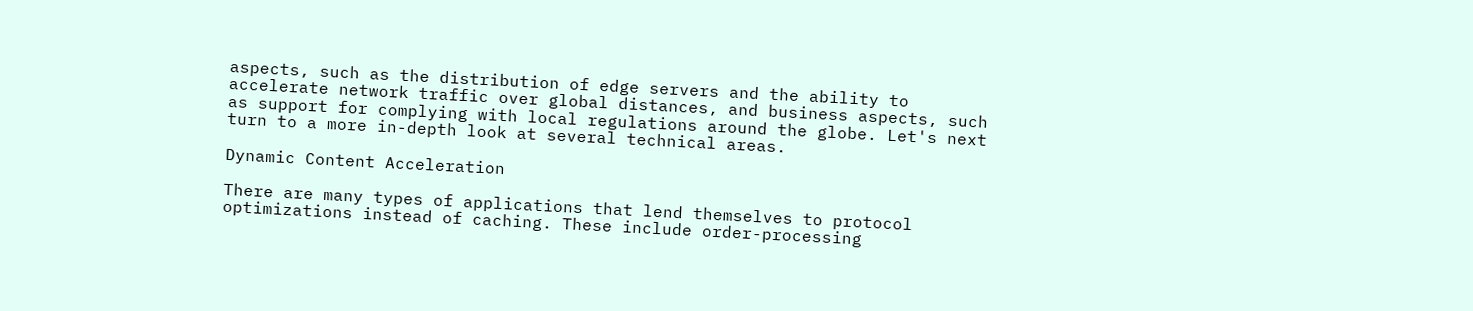aspects, such as the distribution of edge servers and the ability to accelerate network traffic over global distances, and business aspects, such as support for complying with local regulations around the globe. Let's next turn to a more in-depth look at several technical areas.

Dynamic Content Acceleration

There are many types of applications that lend themselves to protocol optimizations instead of caching. These include order-processing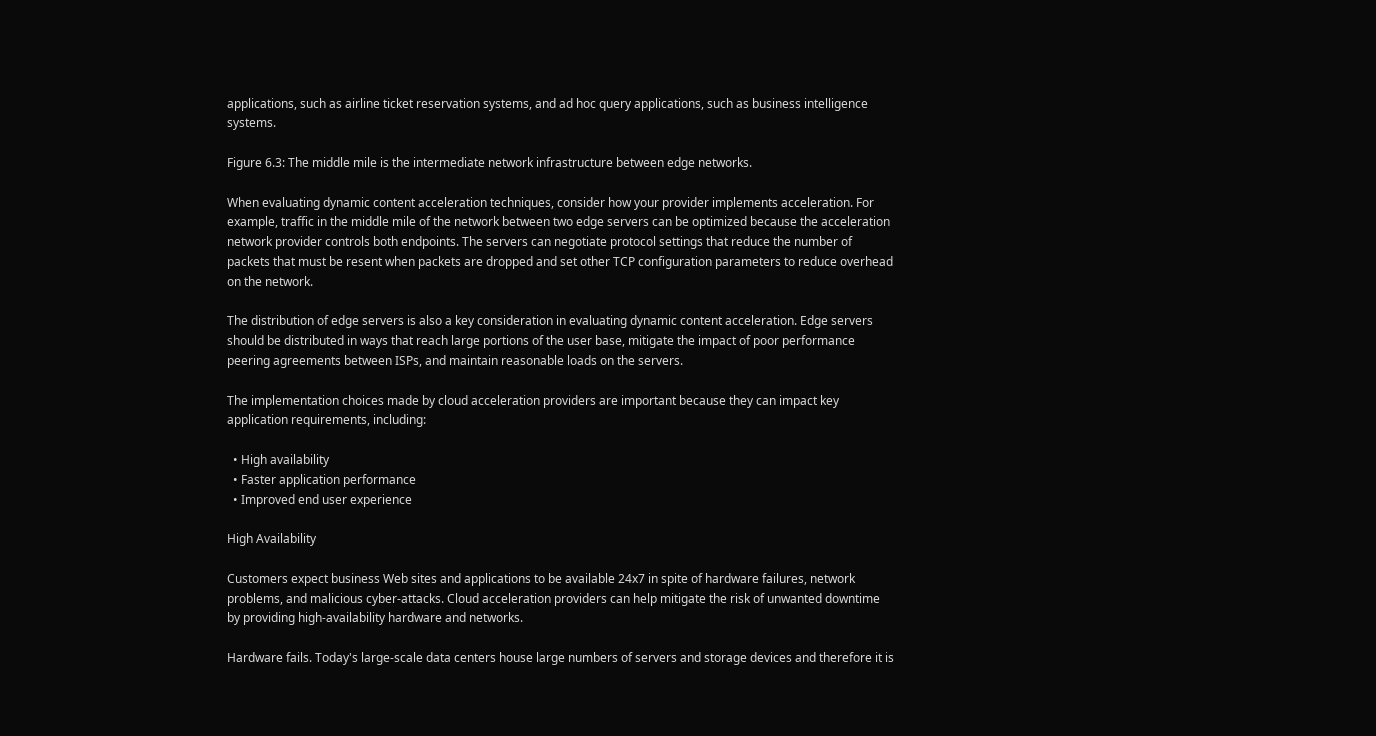applications, such as airline ticket reservation systems, and ad hoc query applications, such as business intelligence systems.

Figure 6.3: The middle mile is the intermediate network infrastructure between edge networks.

When evaluating dynamic content acceleration techniques, consider how your provider implements acceleration. For example, traffic in the middle mile of the network between two edge servers can be optimized because the acceleration network provider controls both endpoints. The servers can negotiate protocol settings that reduce the number of packets that must be resent when packets are dropped and set other TCP configuration parameters to reduce overhead on the network.

The distribution of edge servers is also a key consideration in evaluating dynamic content acceleration. Edge servers should be distributed in ways that reach large portions of the user base, mitigate the impact of poor performance peering agreements between ISPs, and maintain reasonable loads on the servers.

The implementation choices made by cloud acceleration providers are important because they can impact key application requirements, including:

  • High availability
  • Faster application performance
  • Improved end user experience

High Availability

Customers expect business Web sites and applications to be available 24x7 in spite of hardware failures, network problems, and malicious cyber-attacks. Cloud acceleration providers can help mitigate the risk of unwanted downtime by providing high-availability hardware and networks.

Hardware fails. Today's large-scale data centers house large numbers of servers and storage devices and therefore it is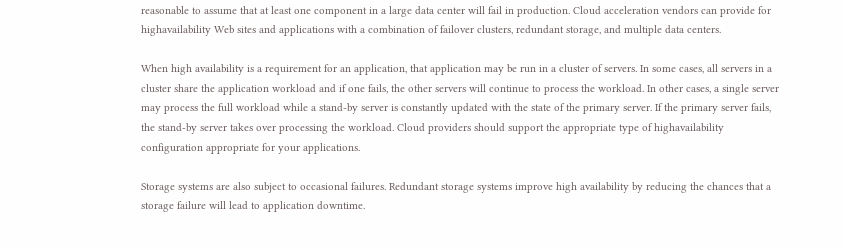reasonable to assume that at least one component in a large data center will fail in production. Cloud acceleration vendors can provide for highavailability Web sites and applications with a combination of failover clusters, redundant storage, and multiple data centers.

When high availability is a requirement for an application, that application may be run in a cluster of servers. In some cases, all servers in a cluster share the application workload and if one fails, the other servers will continue to process the workload. In other cases, a single server may process the full workload while a stand-by server is constantly updated with the state of the primary server. If the primary server fails, the stand-by server takes over processing the workload. Cloud providers should support the appropriate type of highavailability configuration appropriate for your applications.

Storage systems are also subject to occasional failures. Redundant storage systems improve high availability by reducing the chances that a storage failure will lead to application downtime.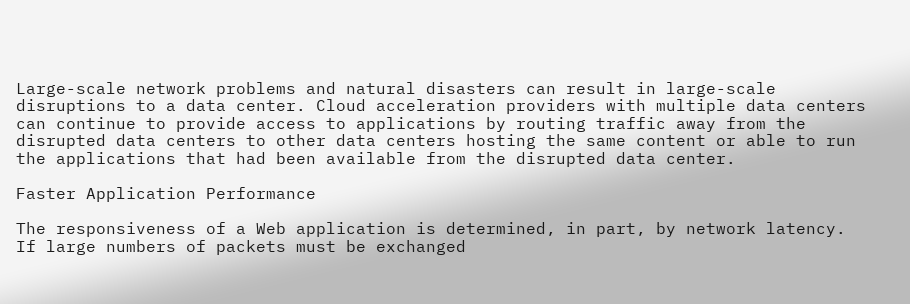Large-scale network problems and natural disasters can result in large-scale disruptions to a data center. Cloud acceleration providers with multiple data centers can continue to provide access to applications by routing traffic away from the disrupted data centers to other data centers hosting the same content or able to run the applications that had been available from the disrupted data center.

Faster Application Performance

The responsiveness of a Web application is determined, in part, by network latency. If large numbers of packets must be exchanged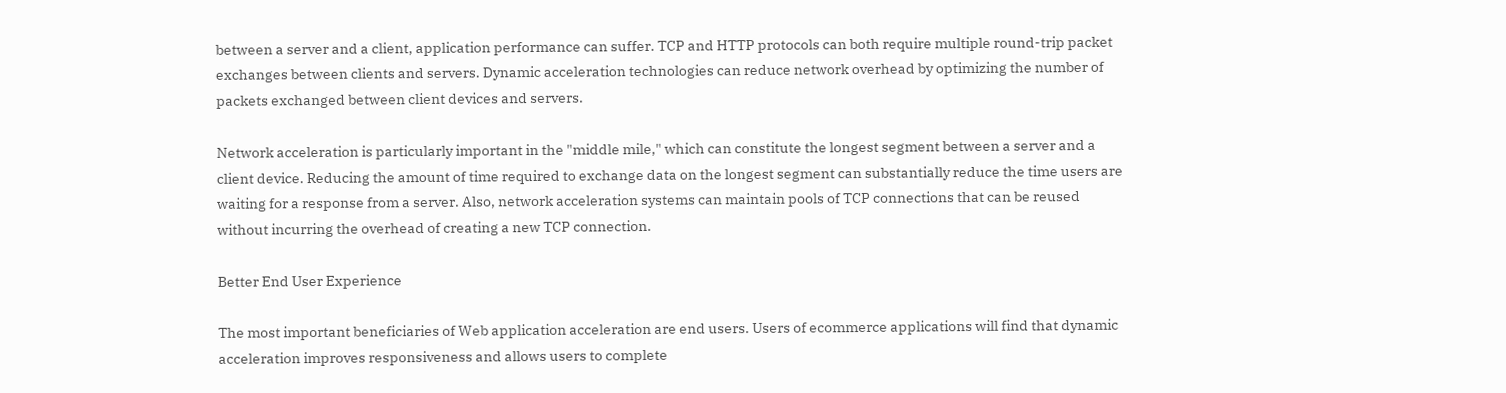between a server and a client, application performance can suffer. TCP and HTTP protocols can both require multiple round-trip packet exchanges between clients and servers. Dynamic acceleration technologies can reduce network overhead by optimizing the number of packets exchanged between client devices and servers.

Network acceleration is particularly important in the "middle mile," which can constitute the longest segment between a server and a client device. Reducing the amount of time required to exchange data on the longest segment can substantially reduce the time users are waiting for a response from a server. Also, network acceleration systems can maintain pools of TCP connections that can be reused without incurring the overhead of creating a new TCP connection.

Better End User Experience

The most important beneficiaries of Web application acceleration are end users. Users of ecommerce applications will find that dynamic acceleration improves responsiveness and allows users to complete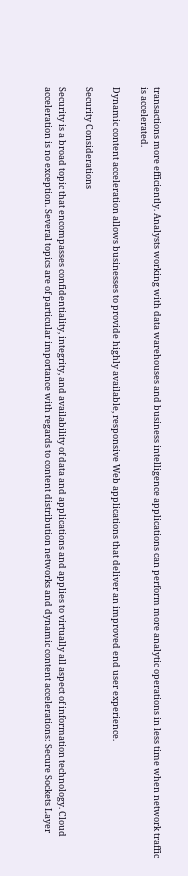transactions more efficiently. Analysts working with data warehouses and business intelligence applications can perform more analytic operations in less time when network traffic is accelerated.

Dynamic content acceleration allows businesses to provide highly available, responsive Web applications that deliver an improved end user experience.

Security Considerations

Security is a broad topic that encompasses confidentiality, integrity, and availability of data and applications and applies to virtually all aspect of information technology. Cloud acceleration is no exception. Several topics are of particular importance with regards to content distribution networks and dynamic content accelerations: Secure Sockets Layer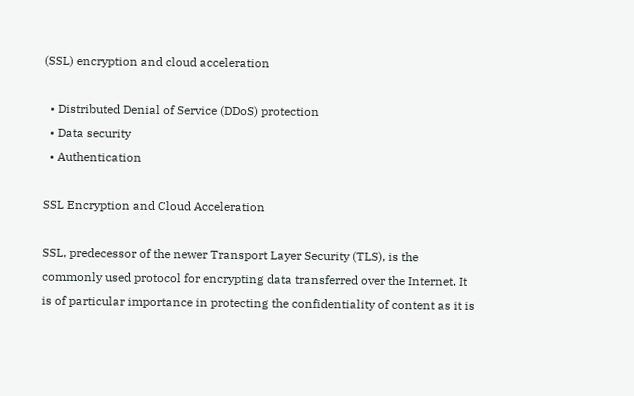(SSL) encryption and cloud acceleration

  • Distributed Denial of Service (DDoS) protection
  • Data security
  • Authentication

SSL Encryption and Cloud Acceleration

SSL, predecessor of the newer Transport Layer Security (TLS), is the commonly used protocol for encrypting data transferred over the Internet. It is of particular importance in protecting the confidentiality of content as it is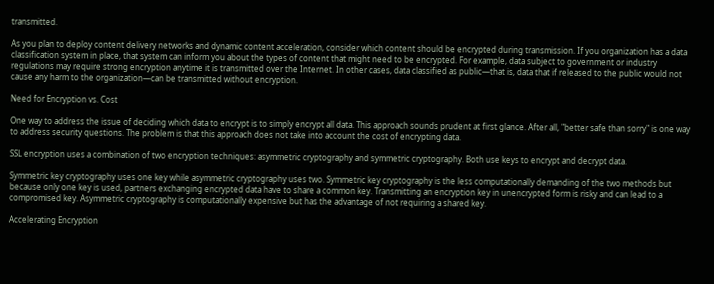transmitted.

As you plan to deploy content delivery networks and dynamic content acceleration, consider which content should be encrypted during transmission. If you organization has a data classification system in place, that system can inform you about the types of content that might need to be encrypted. For example, data subject to government or industry regulations may require strong encryption anytime it is transmitted over the Internet. In other cases, data classified as public—that is, data that if released to the public would not cause any harm to the organization—can be transmitted without encryption.

Need for Encryption vs. Cost

One way to address the issue of deciding which data to encrypt is to simply encrypt all data. This approach sounds prudent at first glance. After all, "better safe than sorry" is one way to address security questions. The problem is that this approach does not take into account the cost of encrypting data.

SSL encryption uses a combination of two encryption techniques: asymmetric cryptography and symmetric cryptography. Both use keys to encrypt and decrypt data.

Symmetric key cryptography uses one key while asymmetric cryptography uses two. Symmetric key cryptography is the less computationally demanding of the two methods but because only one key is used, partners exchanging encrypted data have to share a common key. Transmitting an encryption key in unencrypted form is risky and can lead to a compromised key. Asymmetric cryptography is computationally expensive but has the advantage of not requiring a shared key.

Accelerating Encryption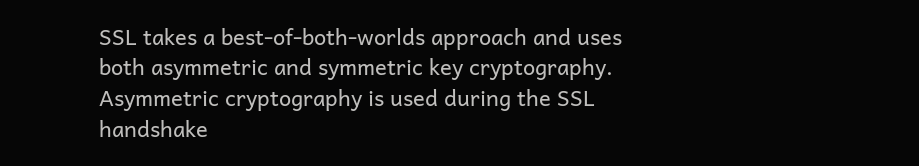SSL takes a best-of-both-worlds approach and uses both asymmetric and symmetric key cryptography. Asymmetric cryptography is used during the SSL handshake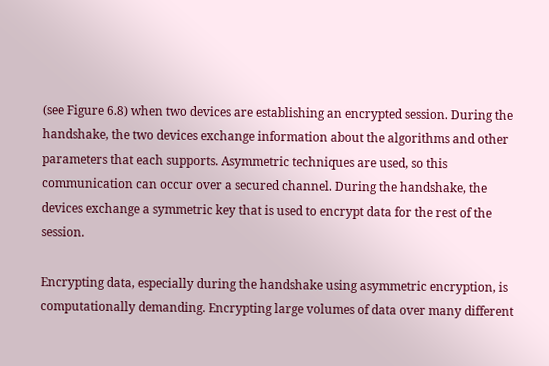(see Figure 6.8) when two devices are establishing an encrypted session. During the handshake, the two devices exchange information about the algorithms and other parameters that each supports. Asymmetric techniques are used, so this communication can occur over a secured channel. During the handshake, the devices exchange a symmetric key that is used to encrypt data for the rest of the session.

Encrypting data, especially during the handshake using asymmetric encryption, is computationally demanding. Encrypting large volumes of data over many different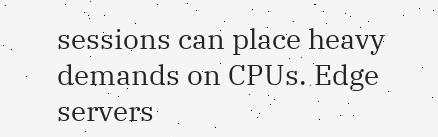sessions can place heavy demands on CPUs. Edge servers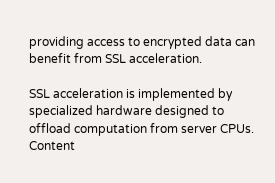providing access to encrypted data can benefit from SSL acceleration.

SSL acceleration is implemented by specialized hardware designed to offload computation from server CPUs. Content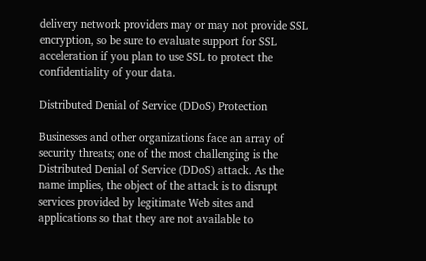delivery network providers may or may not provide SSL encryption, so be sure to evaluate support for SSL acceleration if you plan to use SSL to protect the confidentiality of your data.

Distributed Denial of Service (DDoS) Protection

Businesses and other organizations face an array of security threats; one of the most challenging is the Distributed Denial of Service (DDoS) attack. As the name implies, the object of the attack is to disrupt services provided by legitimate Web sites and applications so that they are not available to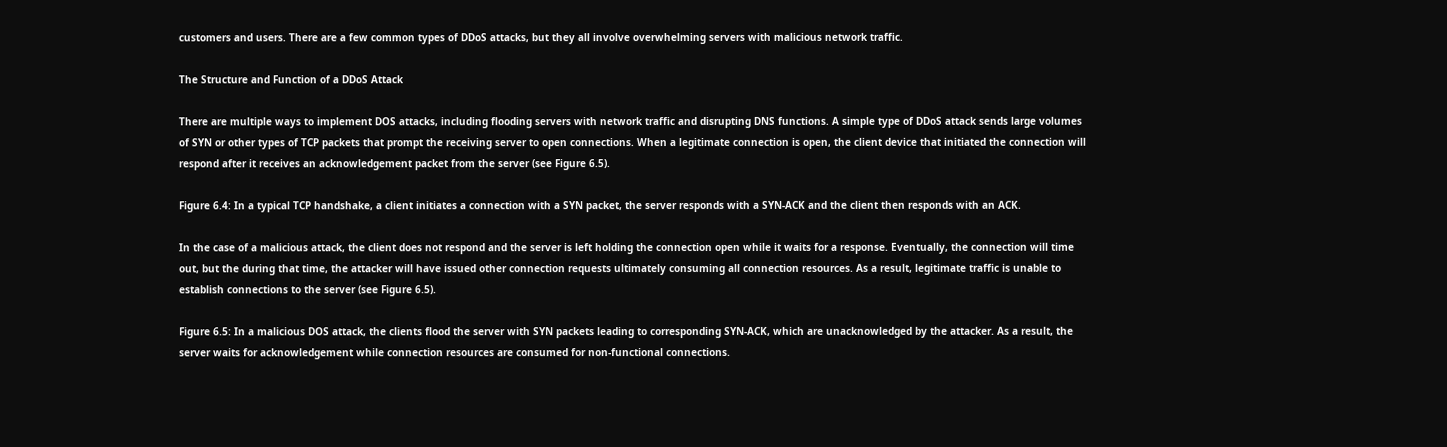customers and users. There are a few common types of DDoS attacks, but they all involve overwhelming servers with malicious network traffic.

The Structure and Function of a DDoS Attack

There are multiple ways to implement DOS attacks, including flooding servers with network traffic and disrupting DNS functions. A simple type of DDoS attack sends large volumes of SYN or other types of TCP packets that prompt the receiving server to open connections. When a legitimate connection is open, the client device that initiated the connection will respond after it receives an acknowledgement packet from the server (see Figure 6.5).

Figure 6.4: In a typical TCP handshake, a client initiates a connection with a SYN packet, the server responds with a SYN-ACK and the client then responds with an ACK.

In the case of a malicious attack, the client does not respond and the server is left holding the connection open while it waits for a response. Eventually, the connection will time out, but the during that time, the attacker will have issued other connection requests ultimately consuming all connection resources. As a result, legitimate traffic is unable to establish connections to the server (see Figure 6.5).

Figure 6.5: In a malicious DOS attack, the clients flood the server with SYN packets leading to corresponding SYN-ACK, which are unacknowledged by the attacker. As a result, the server waits for acknowledgement while connection resources are consumed for non-functional connections.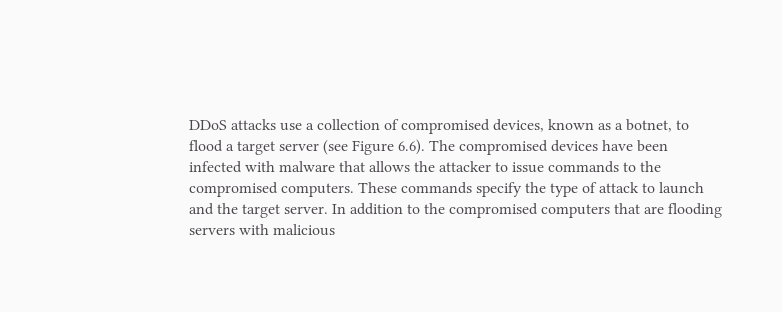DDoS attacks use a collection of compromised devices, known as a botnet, to flood a target server (see Figure 6.6). The compromised devices have been infected with malware that allows the attacker to issue commands to the compromised computers. These commands specify the type of attack to launch and the target server. In addition to the compromised computers that are flooding servers with malicious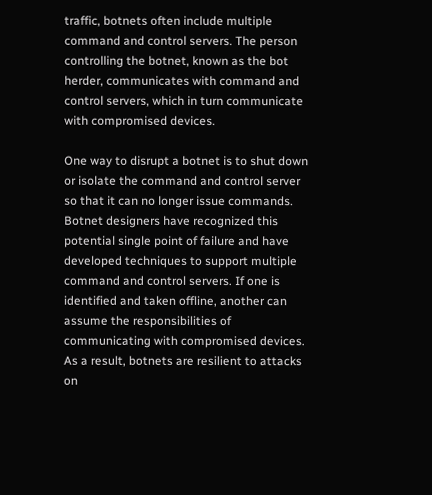traffic, botnets often include multiple command and control servers. The person controlling the botnet, known as the bot herder, communicates with command and control servers, which in turn communicate with compromised devices.

One way to disrupt a botnet is to shut down or isolate the command and control server so that it can no longer issue commands. Botnet designers have recognized this potential single point of failure and have developed techniques to support multiple command and control servers. If one is identified and taken offline, another can assume the responsibilities of communicating with compromised devices. As a result, botnets are resilient to attacks on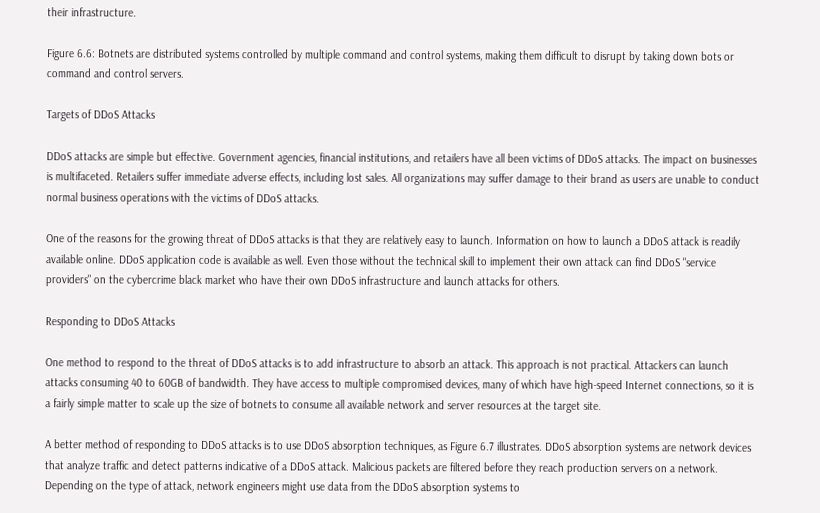their infrastructure.

Figure 6.6: Botnets are distributed systems controlled by multiple command and control systems, making them difficult to disrupt by taking down bots or command and control servers.

Targets of DDoS Attacks

DDoS attacks are simple but effective. Government agencies, financial institutions, and retailers have all been victims of DDoS attacks. The impact on businesses is multifaceted. Retailers suffer immediate adverse effects, including lost sales. All organizations may suffer damage to their brand as users are unable to conduct normal business operations with the victims of DDoS attacks.

One of the reasons for the growing threat of DDoS attacks is that they are relatively easy to launch. Information on how to launch a DDoS attack is readily available online. DDoS application code is available as well. Even those without the technical skill to implement their own attack can find DDoS "service providers" on the cybercrime black market who have their own DDoS infrastructure and launch attacks for others.

Responding to DDoS Attacks

One method to respond to the threat of DDoS attacks is to add infrastructure to absorb an attack. This approach is not practical. Attackers can launch attacks consuming 40 to 60GB of bandwidth. They have access to multiple compromised devices, many of which have high-speed Internet connections, so it is a fairly simple matter to scale up the size of botnets to consume all available network and server resources at the target site.

A better method of responding to DDoS attacks is to use DDoS absorption techniques, as Figure 6.7 illustrates. DDoS absorption systems are network devices that analyze traffic and detect patterns indicative of a DDoS attack. Malicious packets are filtered before they reach production servers on a network. Depending on the type of attack, network engineers might use data from the DDoS absorption systems to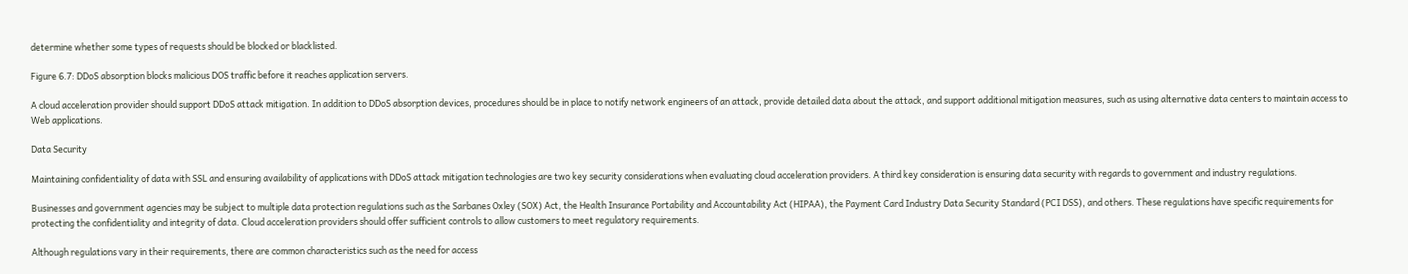determine whether some types of requests should be blocked or blacklisted.

Figure 6.7: DDoS absorption blocks malicious DOS traffic before it reaches application servers.

A cloud acceleration provider should support DDoS attack mitigation. In addition to DDoS absorption devices, procedures should be in place to notify network engineers of an attack, provide detailed data about the attack, and support additional mitigation measures, such as using alternative data centers to maintain access to Web applications.

Data Security

Maintaining confidentiality of data with SSL and ensuring availability of applications with DDoS attack mitigation technologies are two key security considerations when evaluating cloud acceleration providers. A third key consideration is ensuring data security with regards to government and industry regulations.

Businesses and government agencies may be subject to multiple data protection regulations such as the Sarbanes Oxley (SOX) Act, the Health Insurance Portability and Accountability Act (HIPAA), the Payment Card Industry Data Security Standard (PCI DSS), and others. These regulations have specific requirements for protecting the confidentiality and integrity of data. Cloud acceleration providers should offer sufficient controls to allow customers to meet regulatory requirements.

Although regulations vary in their requirements, there are common characteristics such as the need for access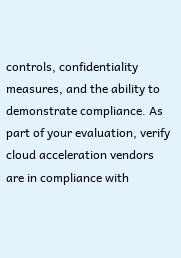controls, confidentiality measures, and the ability to demonstrate compliance. As part of your evaluation, verify cloud acceleration vendors are in compliance with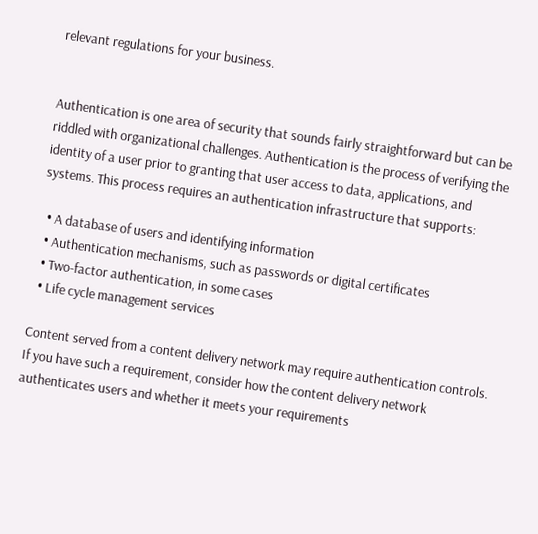relevant regulations for your business.


Authentication is one area of security that sounds fairly straightforward but can be riddled with organizational challenges. Authentication is the process of verifying the identity of a user prior to granting that user access to data, applications, and systems. This process requires an authentication infrastructure that supports:

  • A database of users and identifying information
  • Authentication mechanisms, such as passwords or digital certificates
  • Two-factor authentication, in some cases
  • Life cycle management services

Content served from a content delivery network may require authentication controls. If you have such a requirement, consider how the content delivery network authenticates users and whether it meets your requirements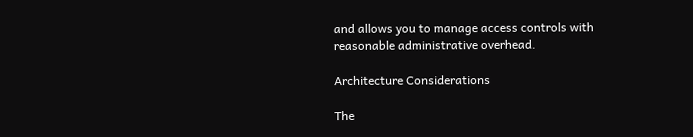and allows you to manage access controls with reasonable administrative overhead.

Architecture Considerations

The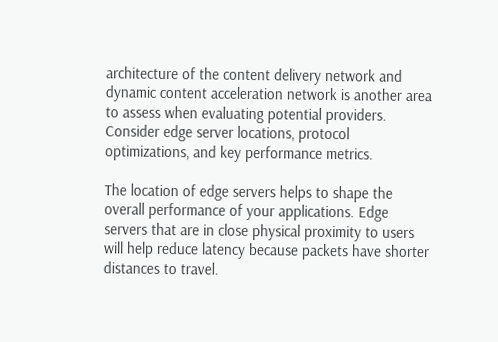architecture of the content delivery network and dynamic content acceleration network is another area to assess when evaluating potential providers. Consider edge server locations, protocol optimizations, and key performance metrics.

The location of edge servers helps to shape the overall performance of your applications. Edge servers that are in close physical proximity to users will help reduce latency because packets have shorter distances to travel.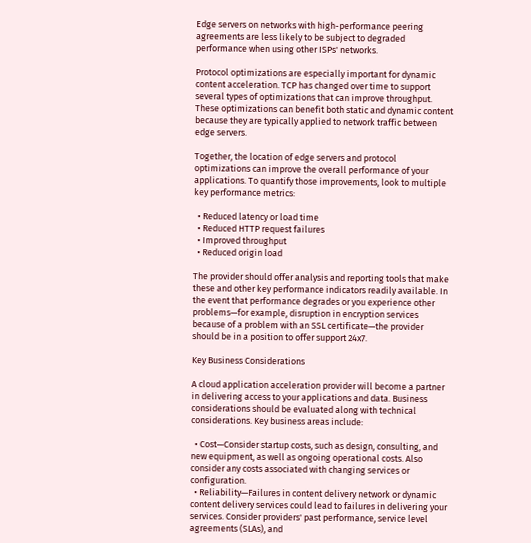Edge servers on networks with high-performance peering agreements are less likely to be subject to degraded performance when using other ISPs' networks.

Protocol optimizations are especially important for dynamic content acceleration. TCP has changed over time to support several types of optimizations that can improve throughput. These optimizations can benefit both static and dynamic content because they are typically applied to network traffic between edge servers.

Together, the location of edge servers and protocol optimizations can improve the overall performance of your applications. To quantify those improvements, look to multiple key performance metrics:

  • Reduced latency or load time
  • Reduced HTTP request failures
  • Improved throughput
  • Reduced origin load

The provider should offer analysis and reporting tools that make these and other key performance indicators readily available. In the event that performance degrades or you experience other problems—for example, disruption in encryption services because of a problem with an SSL certificate—the provider should be in a position to offer support 24x7.

Key Business Considerations

A cloud application acceleration provider will become a partner in delivering access to your applications and data. Business considerations should be evaluated along with technical considerations. Key business areas include:

  • Cost—Consider startup costs, such as design, consulting, and new equipment, as well as ongoing operational costs. Also consider any costs associated with changing services or configuration.
  • Reliability—Failures in content delivery network or dynamic content delivery services could lead to failures in delivering your services. Consider providers' past performance, service level agreements (SLAs), and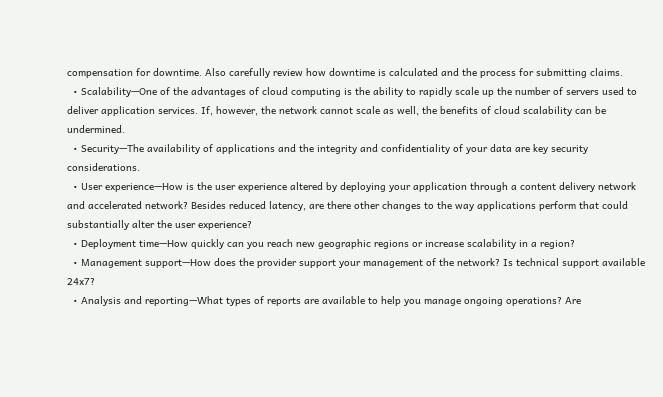compensation for downtime. Also carefully review how downtime is calculated and the process for submitting claims.
  • Scalability—One of the advantages of cloud computing is the ability to rapidly scale up the number of servers used to deliver application services. If, however, the network cannot scale as well, the benefits of cloud scalability can be undermined.
  • Security—The availability of applications and the integrity and confidentiality of your data are key security considerations.
  • User experience—How is the user experience altered by deploying your application through a content delivery network and accelerated network? Besides reduced latency, are there other changes to the way applications perform that could substantially alter the user experience?
  • Deployment time—How quickly can you reach new geographic regions or increase scalability in a region?
  • Management support—How does the provider support your management of the network? Is technical support available 24x7?
  • Analysis and reporting—What types of reports are available to help you manage ongoing operations? Are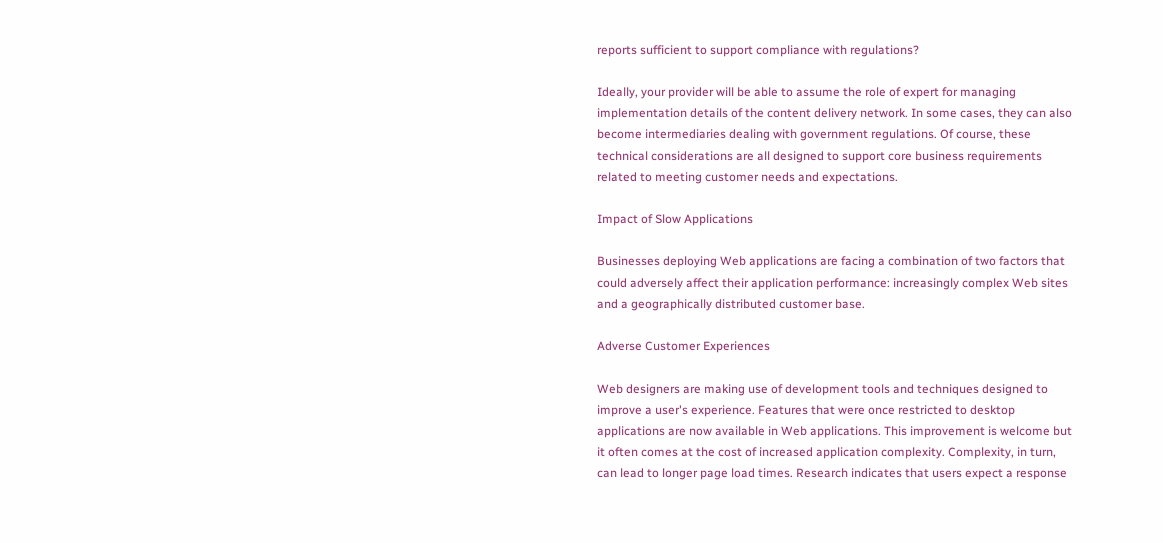reports sufficient to support compliance with regulations?

Ideally, your provider will be able to assume the role of expert for managing implementation details of the content delivery network. In some cases, they can also become intermediaries dealing with government regulations. Of course, these technical considerations are all designed to support core business requirements related to meeting customer needs and expectations.

Impact of Slow Applications

Businesses deploying Web applications are facing a combination of two factors that could adversely affect their application performance: increasingly complex Web sites and a geographically distributed customer base.

Adverse Customer Experiences

Web designers are making use of development tools and techniques designed to improve a user's experience. Features that were once restricted to desktop applications are now available in Web applications. This improvement is welcome but it often comes at the cost of increased application complexity. Complexity, in turn, can lead to longer page load times. Research indicates that users expect a response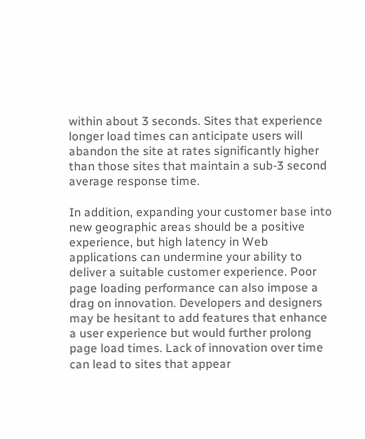within about 3 seconds. Sites that experience longer load times can anticipate users will abandon the site at rates significantly higher than those sites that maintain a sub-3 second average response time.

In addition, expanding your customer base into new geographic areas should be a positive experience, but high latency in Web applications can undermine your ability to deliver a suitable customer experience. Poor page loading performance can also impose a drag on innovation. Developers and designers may be hesitant to add features that enhance a user experience but would further prolong page load times. Lack of innovation over time can lead to sites that appear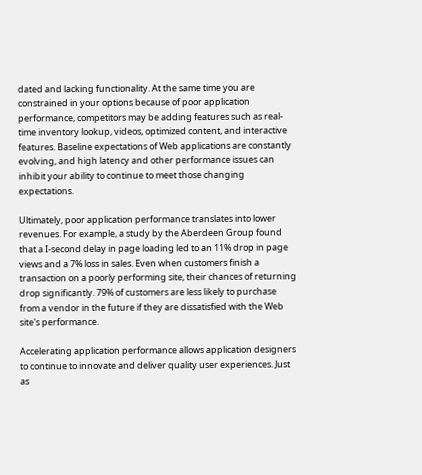dated and lacking functionality. At the same time you are constrained in your options because of poor application performance, competitors may be adding features such as real-time inventory lookup, videos, optimized content, and interactive features. Baseline expectations of Web applications are constantly evolving, and high latency and other performance issues can inhibit your ability to continue to meet those changing expectations.

Ultimately, poor application performance translates into lower revenues. For example, a study by the Aberdeen Group found that a I-second delay in page loading led to an 11% drop in page views and a 7% loss in sales. Even when customers finish a transaction on a poorly performing site, their chances of returning drop significantly. 79% of customers are less likely to purchase from a vendor in the future if they are dissatisfied with the Web site's performance.

Accelerating application performance allows application designers to continue to innovate and deliver quality user experiences. Just as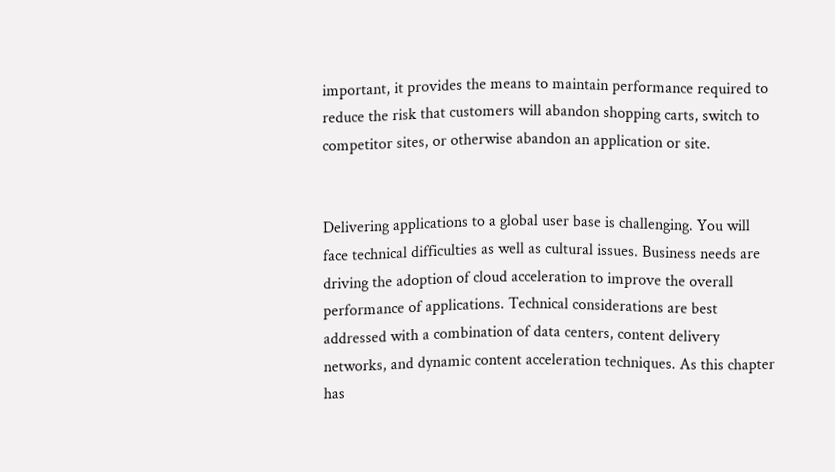important, it provides the means to maintain performance required to reduce the risk that customers will abandon shopping carts, switch to competitor sites, or otherwise abandon an application or site.


Delivering applications to a global user base is challenging. You will face technical difficulties as well as cultural issues. Business needs are driving the adoption of cloud acceleration to improve the overall performance of applications. Technical considerations are best addressed with a combination of data centers, content delivery networks, and dynamic content acceleration techniques. As this chapter has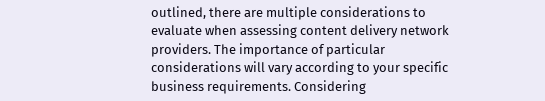outlined, there are multiple considerations to evaluate when assessing content delivery network providers. The importance of particular considerations will vary according to your specific business requirements. Considering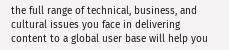the full range of technical, business, and cultural issues you face in delivering content to a global user base will help you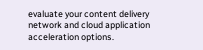evaluate your content delivery network and cloud application acceleration options.